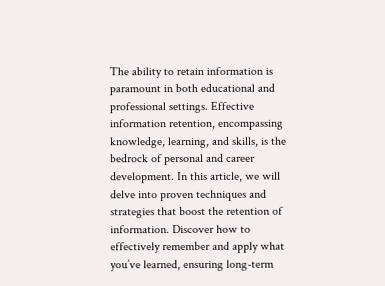The ability to retain information is paramount in both educational and professional settings. Effective information retention, encompassing knowledge, learning, and skills, is the bedrock of personal and career development. In this article, we will delve into proven techniques and strategies that boost the retention of information. Discover how to effectively remember and apply what you’ve learned, ensuring long-term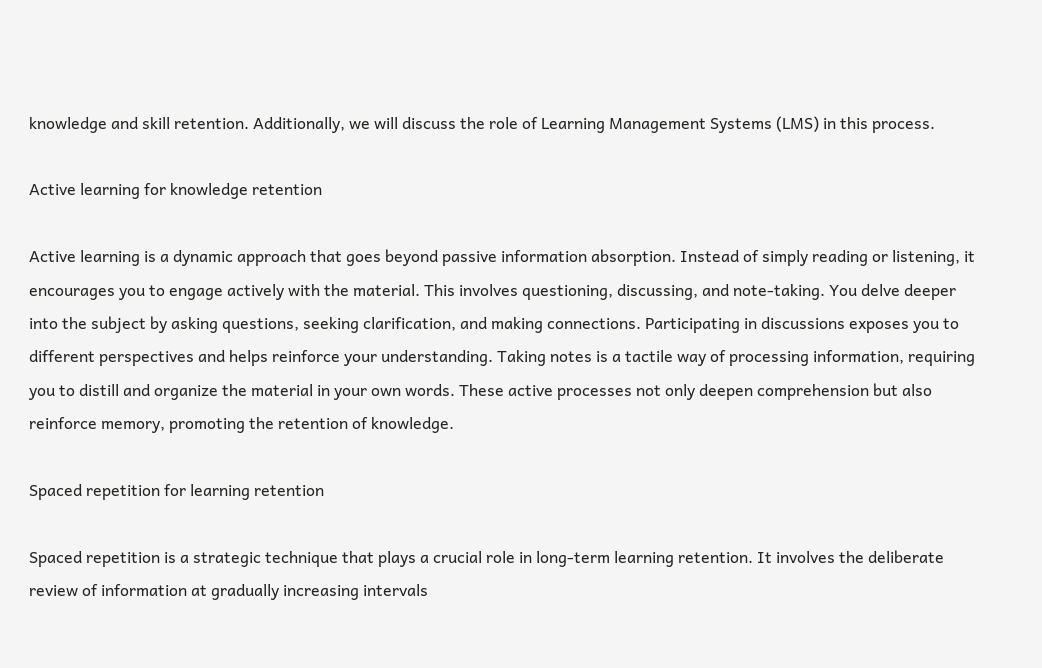knowledge and skill retention. Additionally, we will discuss the role of Learning Management Systems (LMS) in this process.

Active learning for knowledge retention

Active learning is a dynamic approach that goes beyond passive information absorption. Instead of simply reading or listening, it encourages you to engage actively with the material. This involves questioning, discussing, and note-taking. You delve deeper into the subject by asking questions, seeking clarification, and making connections. Participating in discussions exposes you to different perspectives and helps reinforce your understanding. Taking notes is a tactile way of processing information, requiring you to distill and organize the material in your own words. These active processes not only deepen comprehension but also reinforce memory, promoting the retention of knowledge.

Spaced repetition for learning retention

Spaced repetition is a strategic technique that plays a crucial role in long-term learning retention. It involves the deliberate review of information at gradually increasing intervals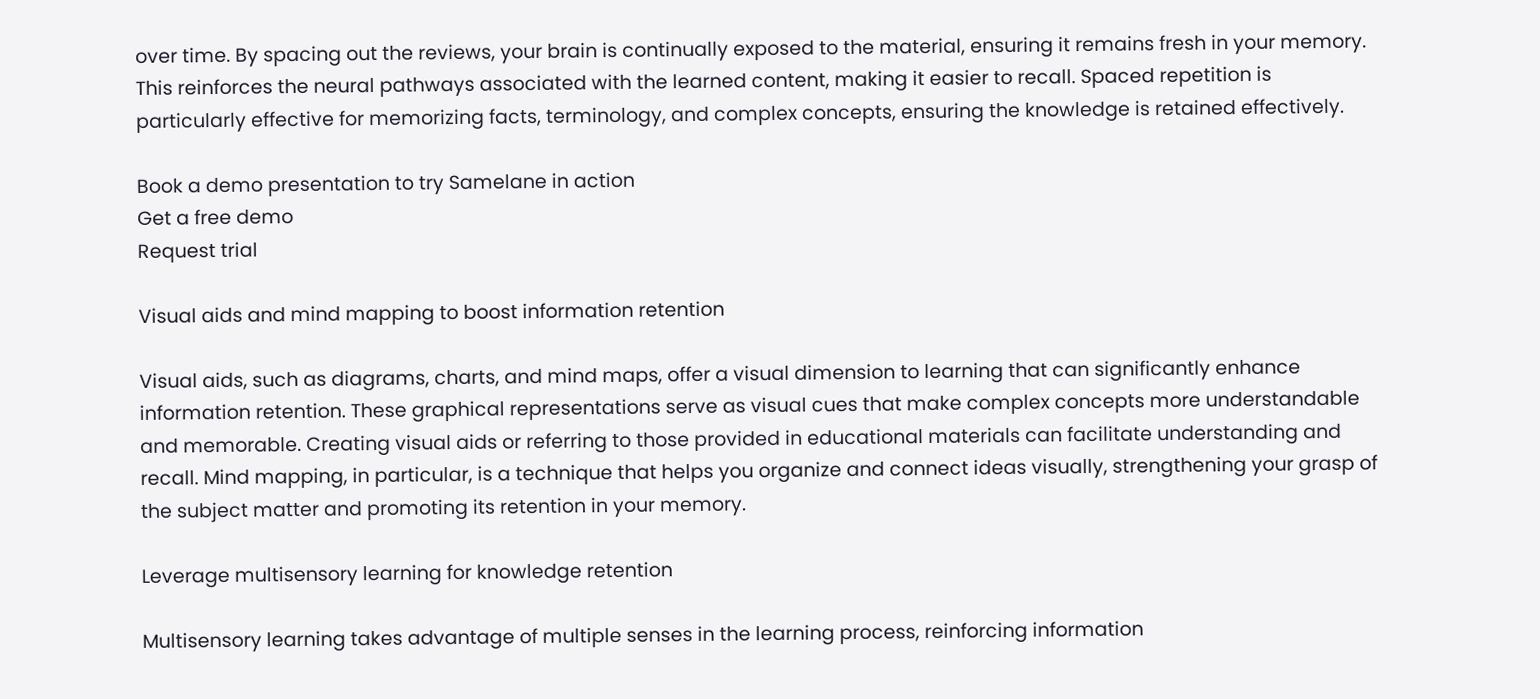over time. By spacing out the reviews, your brain is continually exposed to the material, ensuring it remains fresh in your memory. This reinforces the neural pathways associated with the learned content, making it easier to recall. Spaced repetition is particularly effective for memorizing facts, terminology, and complex concepts, ensuring the knowledge is retained effectively.

Book a demo presentation to try Samelane in action
Get a free demo
Request trial

Visual aids and mind mapping to boost information retention

Visual aids, such as diagrams, charts, and mind maps, offer a visual dimension to learning that can significantly enhance information retention. These graphical representations serve as visual cues that make complex concepts more understandable and memorable. Creating visual aids or referring to those provided in educational materials can facilitate understanding and recall. Mind mapping, in particular, is a technique that helps you organize and connect ideas visually, strengthening your grasp of the subject matter and promoting its retention in your memory.

Leverage multisensory learning for knowledge retention

Multisensory learning takes advantage of multiple senses in the learning process, reinforcing information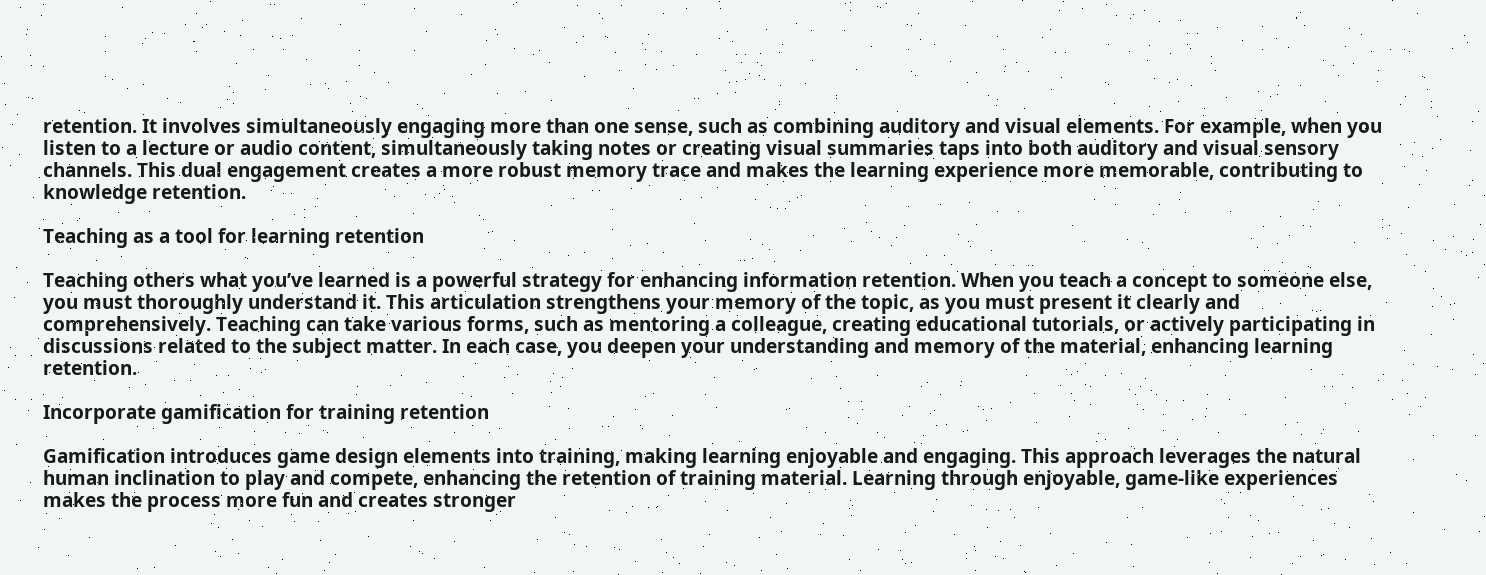retention. It involves simultaneously engaging more than one sense, such as combining auditory and visual elements. For example, when you listen to a lecture or audio content, simultaneously taking notes or creating visual summaries taps into both auditory and visual sensory channels. This dual engagement creates a more robust memory trace and makes the learning experience more memorable, contributing to knowledge retention.

Teaching as a tool for learning retention

Teaching others what you’ve learned is a powerful strategy for enhancing information retention. When you teach a concept to someone else, you must thoroughly understand it. This articulation strengthens your memory of the topic, as you must present it clearly and comprehensively. Teaching can take various forms, such as mentoring a colleague, creating educational tutorials, or actively participating in discussions related to the subject matter. In each case, you deepen your understanding and memory of the material, enhancing learning retention.

Incorporate gamification for training retention

Gamification introduces game design elements into training, making learning enjoyable and engaging. This approach leverages the natural human inclination to play and compete, enhancing the retention of training material. Learning through enjoyable, game-like experiences makes the process more fun and creates stronger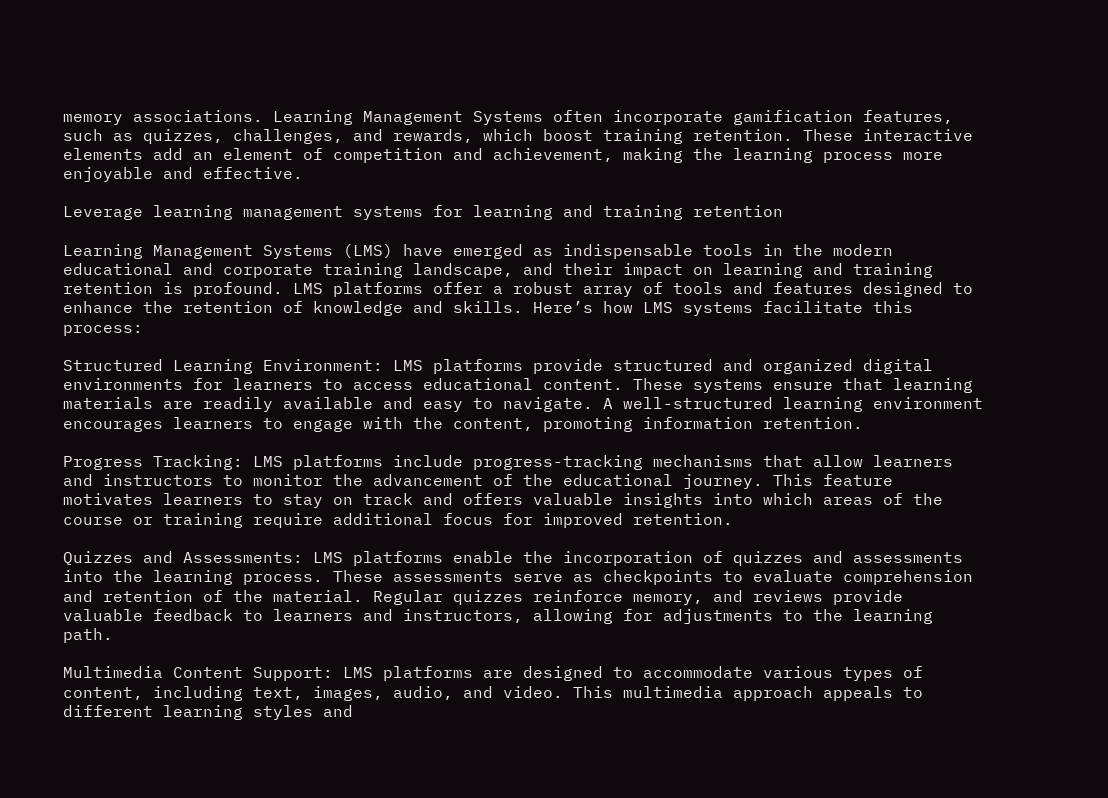memory associations. Learning Management Systems often incorporate gamification features, such as quizzes, challenges, and rewards, which boost training retention. These interactive elements add an element of competition and achievement, making the learning process more enjoyable and effective.

Leverage learning management systems for learning and training retention

Learning Management Systems (LMS) have emerged as indispensable tools in the modern educational and corporate training landscape, and their impact on learning and training retention is profound. LMS platforms offer a robust array of tools and features designed to enhance the retention of knowledge and skills. Here’s how LMS systems facilitate this process:

Structured Learning Environment: LMS platforms provide structured and organized digital environments for learners to access educational content. These systems ensure that learning materials are readily available and easy to navigate. A well-structured learning environment encourages learners to engage with the content, promoting information retention.

Progress Tracking: LMS platforms include progress-tracking mechanisms that allow learners and instructors to monitor the advancement of the educational journey. This feature motivates learners to stay on track and offers valuable insights into which areas of the course or training require additional focus for improved retention.

Quizzes and Assessments: LMS platforms enable the incorporation of quizzes and assessments into the learning process. These assessments serve as checkpoints to evaluate comprehension and retention of the material. Regular quizzes reinforce memory, and reviews provide valuable feedback to learners and instructors, allowing for adjustments to the learning path.

Multimedia Content Support: LMS platforms are designed to accommodate various types of content, including text, images, audio, and video. This multimedia approach appeals to different learning styles and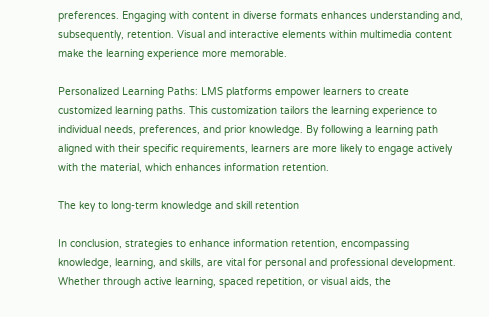preferences. Engaging with content in diverse formats enhances understanding and, subsequently, retention. Visual and interactive elements within multimedia content make the learning experience more memorable.

Personalized Learning Paths: LMS platforms empower learners to create customized learning paths. This customization tailors the learning experience to individual needs, preferences, and prior knowledge. By following a learning path aligned with their specific requirements, learners are more likely to engage actively with the material, which enhances information retention.

The key to long-term knowledge and skill retention

In conclusion, strategies to enhance information retention, encompassing knowledge, learning, and skills, are vital for personal and professional development. Whether through active learning, spaced repetition, or visual aids, the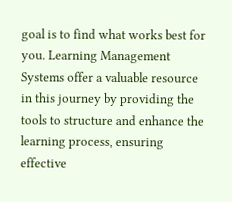goal is to find what works best for you. Learning Management Systems offer a valuable resource in this journey by providing the tools to structure and enhance the learning process, ensuring effective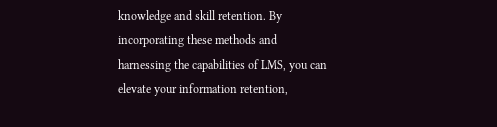knowledge and skill retention. By incorporating these methods and harnessing the capabilities of LMS, you can elevate your information retention,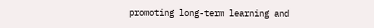promoting long-term learning and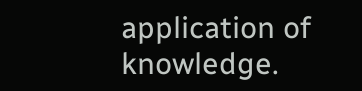application of knowledge.